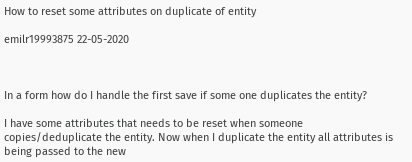How to reset some attributes on duplicate of entity

emilr19993875 22-05-2020



In a form how do I handle the first save if some one duplicates the entity?

I have some attributes that needs to be reset when someone copies/deduplicate the entity. Now when I duplicate the entity all attributes is being passed to the new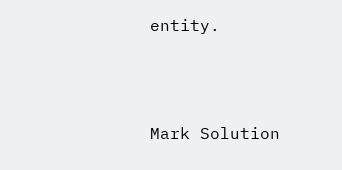entity.



Mark Solution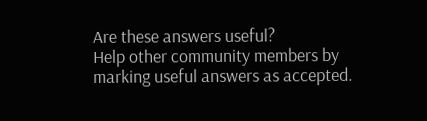Are these answers useful?
Help other community members by marking useful answers as accepted.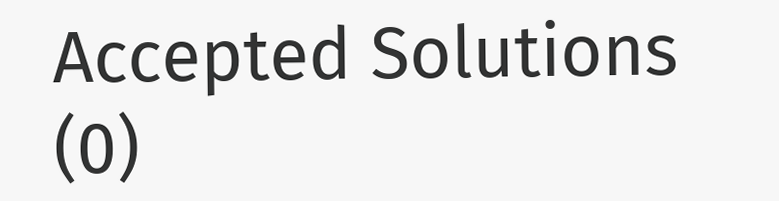Accepted Solutions (0)